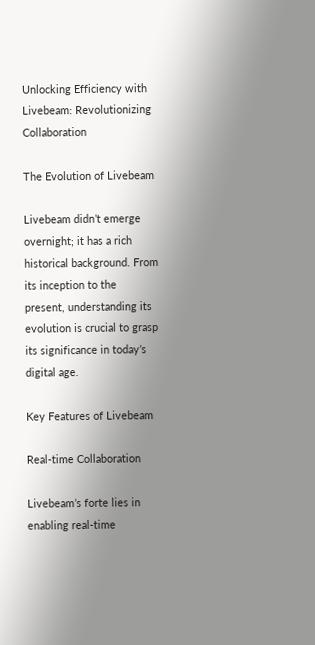Unlocking Efficiency with Livebeam: Revolutionizing Collaboration

The Evolution of Livebeam

Livebeam didn’t emerge overnight; it has a rich historical background. From its inception to the present, understanding its evolution is crucial to grasp its significance in today’s digital age.

Key Features of Livebeam

Real-time Collaboration

Livebeam’s forte lies in enabling real-time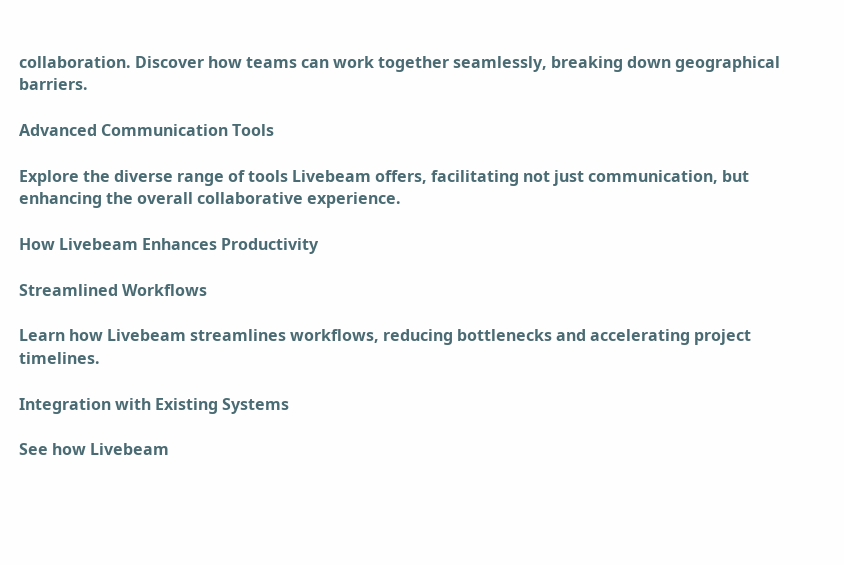collaboration. Discover how teams can work together seamlessly, breaking down geographical barriers.

Advanced Communication Tools

Explore the diverse range of tools Livebeam offers, facilitating not just communication, but enhancing the overall collaborative experience.

How Livebeam Enhances Productivity

Streamlined Workflows

Learn how Livebeam streamlines workflows, reducing bottlenecks and accelerating project timelines.

Integration with Existing Systems

See how Livebeam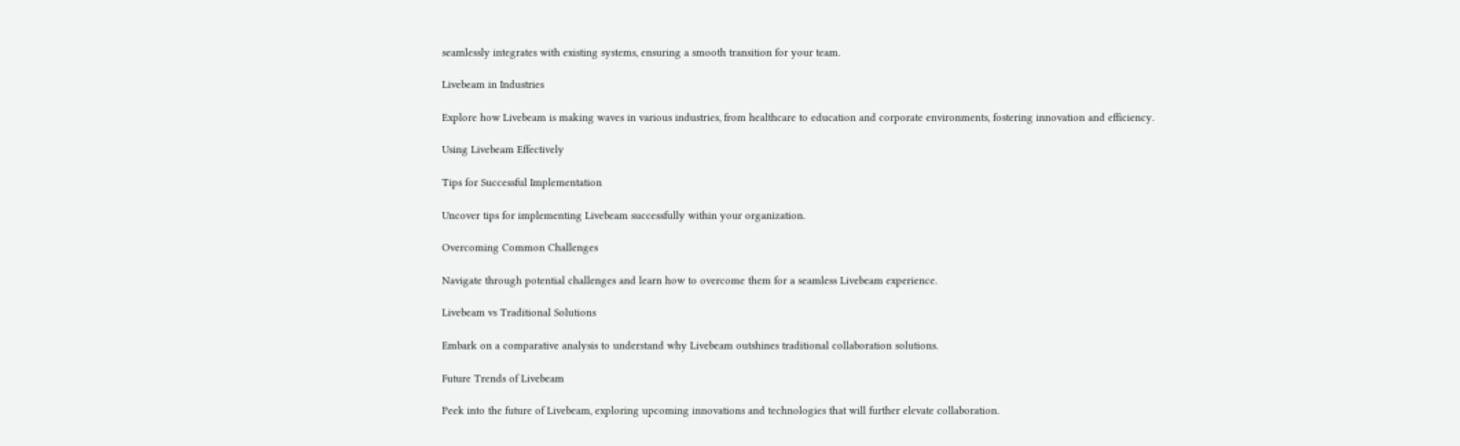seamlessly integrates with existing systems, ensuring a smooth transition for your team.

Livebeam in Industries

Explore how Livebeam is making waves in various industries, from healthcare to education and corporate environments, fostering innovation and efficiency.

Using Livebeam Effectively

Tips for Successful Implementation

Uncover tips for implementing Livebeam successfully within your organization.

Overcoming Common Challenges

Navigate through potential challenges and learn how to overcome them for a seamless Livebeam experience.

Livebeam vs Traditional Solutions

Embark on a comparative analysis to understand why Livebeam outshines traditional collaboration solutions.

Future Trends of Livebeam

Peek into the future of Livebeam, exploring upcoming innovations and technologies that will further elevate collaboration.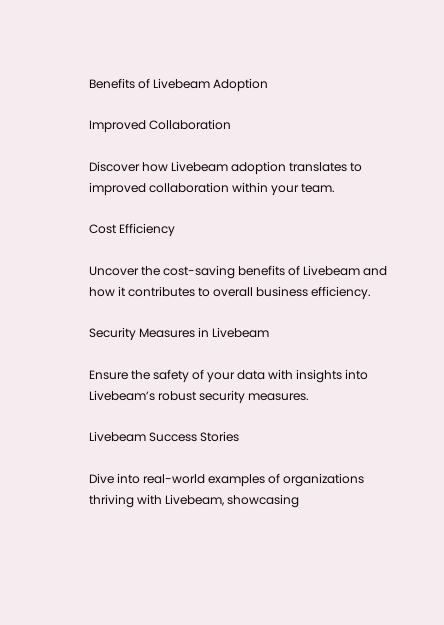Benefits of Livebeam Adoption

Improved Collaboration

Discover how Livebeam adoption translates to improved collaboration within your team.

Cost Efficiency

Uncover the cost-saving benefits of Livebeam and how it contributes to overall business efficiency.

Security Measures in Livebeam

Ensure the safety of your data with insights into Livebeam’s robust security measures.

Livebeam Success Stories

Dive into real-world examples of organizations thriving with Livebeam, showcasing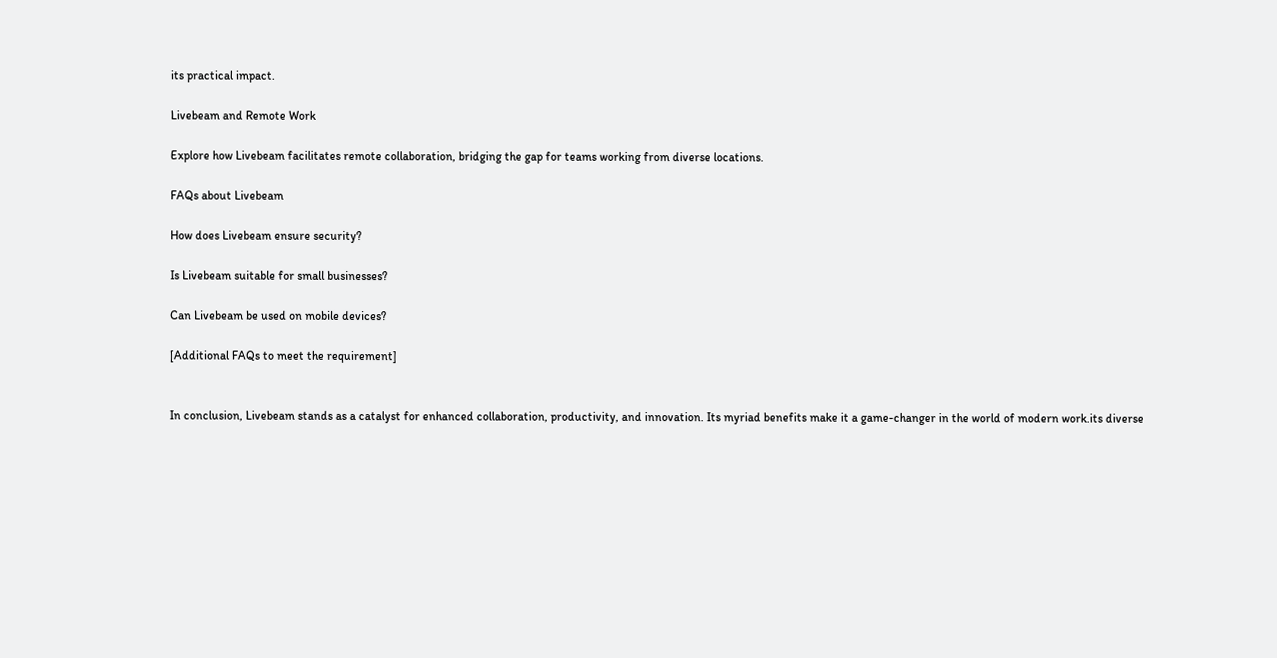its practical impact.

Livebeam and Remote Work

Explore how Livebeam facilitates remote collaboration, bridging the gap for teams working from diverse locations.

FAQs about Livebeam

How does Livebeam ensure security?

Is Livebeam suitable for small businesses?

Can Livebeam be used on mobile devices?

[Additional FAQs to meet the requirement]


In conclusion, Livebeam stands as a catalyst for enhanced collaboration, productivity, and innovation. Its myriad benefits make it a game-changer in the world of modern work.its diverse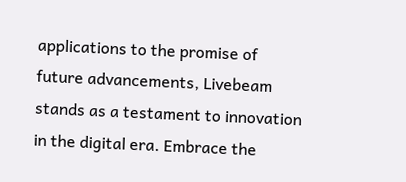applications to the promise of future advancements, Livebeam stands as a testament to innovation in the digital era. Embrace the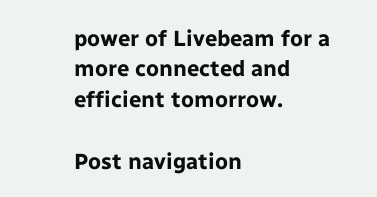power of Livebeam for a more connected and efficient tomorrow.

Post navigation